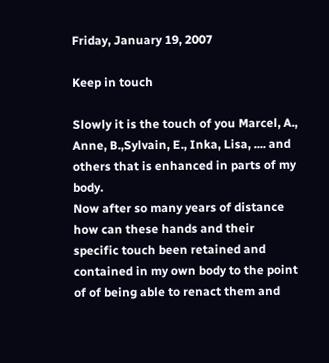Friday, January 19, 2007

Keep in touch

Slowly it is the touch of you Marcel, A., Anne, B.,Sylvain, E., Inka, Lisa, .... and others that is enhanced in parts of my body.
Now after so many years of distance how can these hands and their specific touch been retained and contained in my own body to the point of of being able to renact them and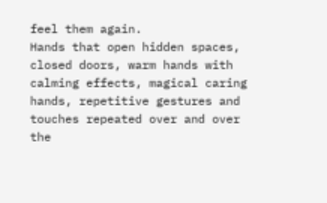feel them again.
Hands that open hidden spaces, closed doors, warm hands with calming effects, magical caring hands, repetitive gestures and touches repeated over and over the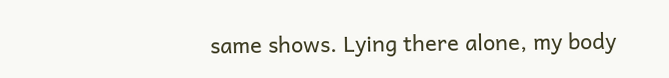same shows. Lying there alone, my body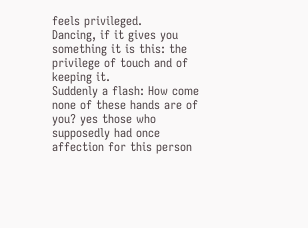feels privileged.
Dancing, if it gives you something it is this: the privilege of touch and of keeping it.
Suddenly a flash: How come none of these hands are of you? yes those who
supposedly had once affection for this person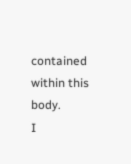contained within this body.
I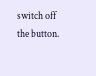switch off the button.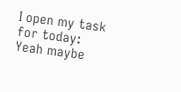I open my task for today:
Yeah maybe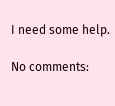I need some help.

No comments: